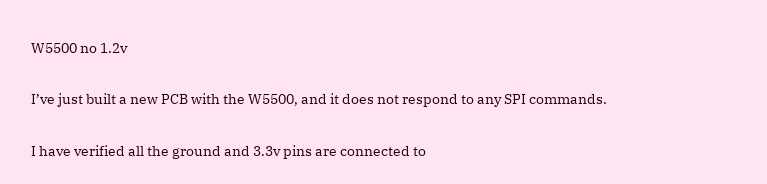W5500 no 1.2v

I’ve just built a new PCB with the W5500, and it does not respond to any SPI commands.

I have verified all the ground and 3.3v pins are connected to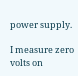power supply.

I measure zero volts on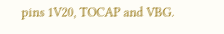pins 1V20, TOCAP and VBG.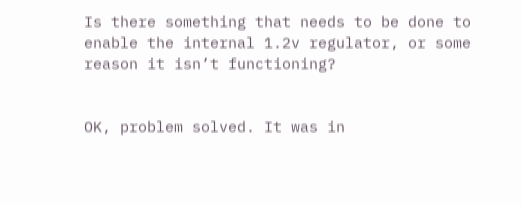Is there something that needs to be done to enable the internal 1.2v regulator, or some reason it isn’t functioning?


OK, problem solved. It was in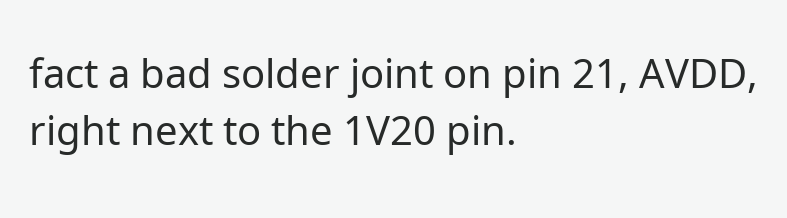fact a bad solder joint on pin 21, AVDD, right next to the 1V20 pin.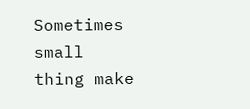Sometimes small thing make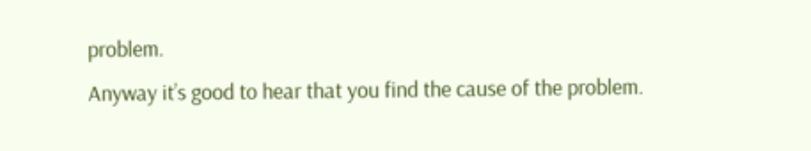problem.
Anyway it’s good to hear that you find the cause of the problem.